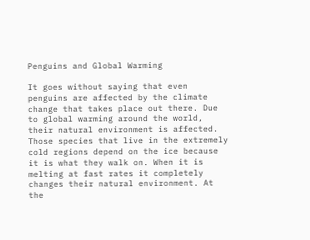Penguins and Global Warming

It goes without saying that even penguins are affected by the climate change that takes place out there. Due to global warming around the world, their natural environment is affected. Those species that live in the extremely cold regions depend on the ice because it is what they walk on. When it is melting at fast rates it completely changes their natural environment. At the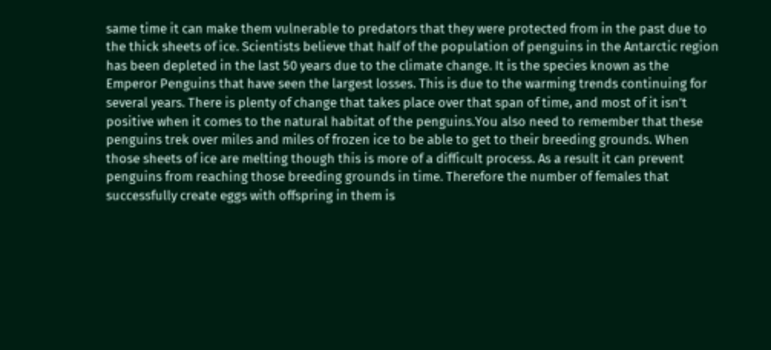same time it can make them vulnerable to predators that they were protected from in the past due to the thick sheets of ice. Scientists believe that half of the population of penguins in the Antarctic region has been depleted in the last 50 years due to the climate change. It is the species known as the Emperor Penguins that have seen the largest losses. This is due to the warming trends continuing for several years. There is plenty of change that takes place over that span of time, and most of it isn’t positive when it comes to the natural habitat of the penguins.You also need to remember that these penguins trek over miles and miles of frozen ice to be able to get to their breeding grounds. When those sheets of ice are melting though this is more of a difficult process. As a result it can prevent penguins from reaching those breeding grounds in time. Therefore the number of females that successfully create eggs with offspring in them is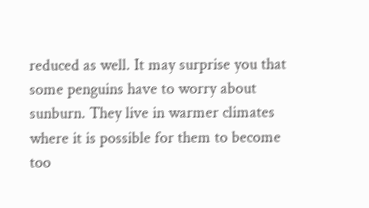reduced as well. It may surprise you that some penguins have to worry about sunburn. They live in warmer climates where it is possible for them to become too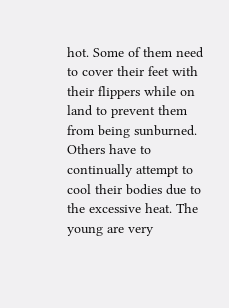hot. Some of them need to cover their feet with their flippers while on land to prevent them from being sunburned. Others have to continually attempt to cool their bodies due to the excessive heat. The young are very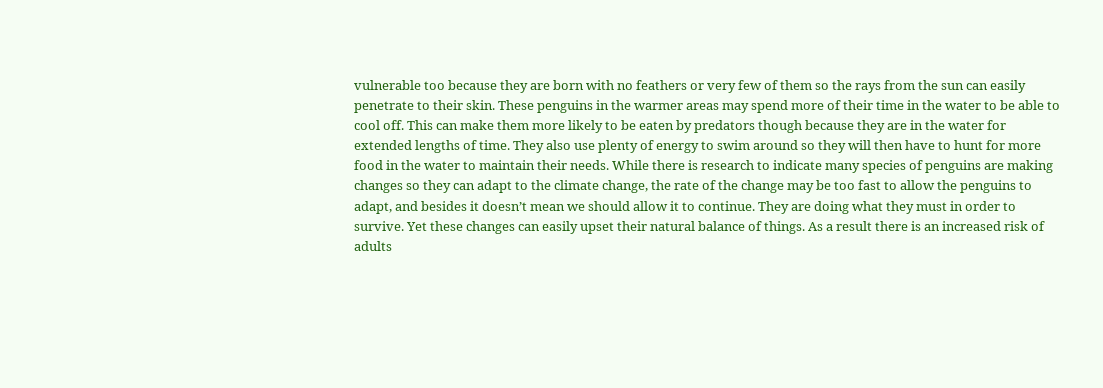vulnerable too because they are born with no feathers or very few of them so the rays from the sun can easily penetrate to their skin. These penguins in the warmer areas may spend more of their time in the water to be able to cool off. This can make them more likely to be eaten by predators though because they are in the water for extended lengths of time. They also use plenty of energy to swim around so they will then have to hunt for more food in the water to maintain their needs. While there is research to indicate many species of penguins are making changes so they can adapt to the climate change, the rate of the change may be too fast to allow the penguins to adapt, and besides it doesn’t mean we should allow it to continue. They are doing what they must in order to survive. Yet these changes can easily upset their natural balance of things. As a result there is an increased risk of adults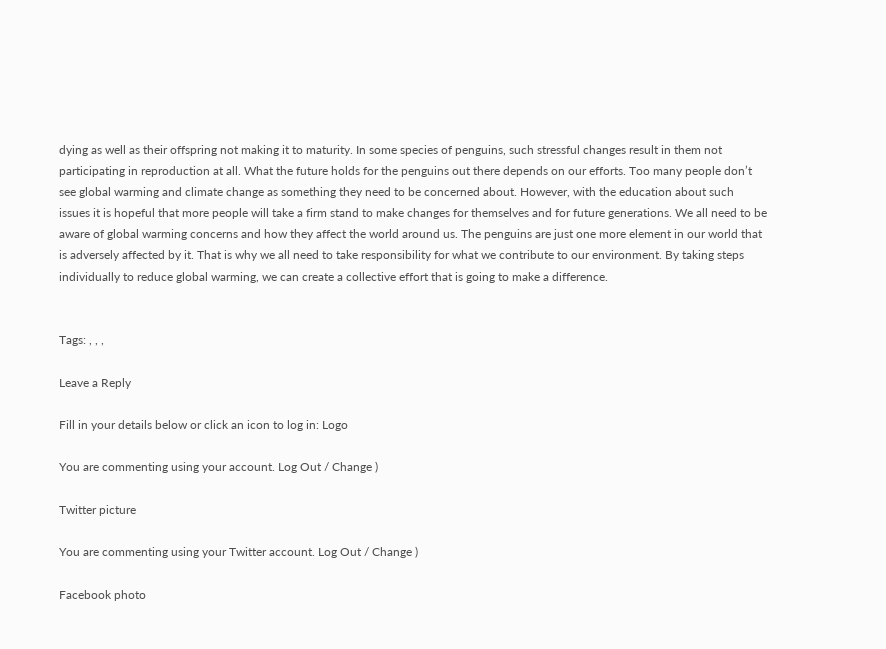dying as well as their offspring not making it to maturity. In some species of penguins, such stressful changes result in them not participating in reproduction at all. What the future holds for the penguins out there depends on our efforts. Too many people don’t see global warming and climate change as something they need to be concerned about. However, with the education about such issues it is hopeful that more people will take a firm stand to make changes for themselves and for future generations. We all need to be aware of global warming concerns and how they affect the world around us. The penguins are just one more element in our world that is adversely affected by it. That is why we all need to take responsibility for what we contribute to our environment. By taking steps individually to reduce global warming, we can create a collective effort that is going to make a difference.


Tags: , , ,

Leave a Reply

Fill in your details below or click an icon to log in: Logo

You are commenting using your account. Log Out / Change )

Twitter picture

You are commenting using your Twitter account. Log Out / Change )

Facebook photo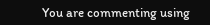You are commenting using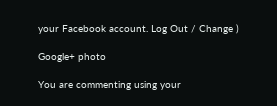your Facebook account. Log Out / Change )

Google+ photo

You are commenting using your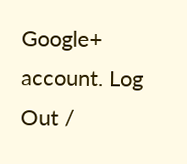Google+ account. Log Out /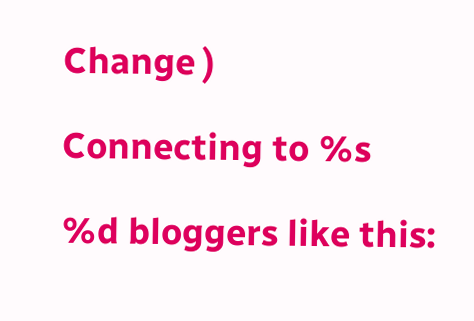Change )

Connecting to %s

%d bloggers like this: